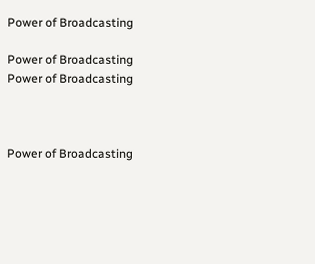Power of Broadcasting

Power of Broadcasting
Power of Broadcasting



Power of Broadcasting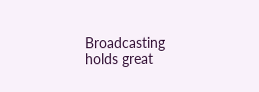Broadcasting holds great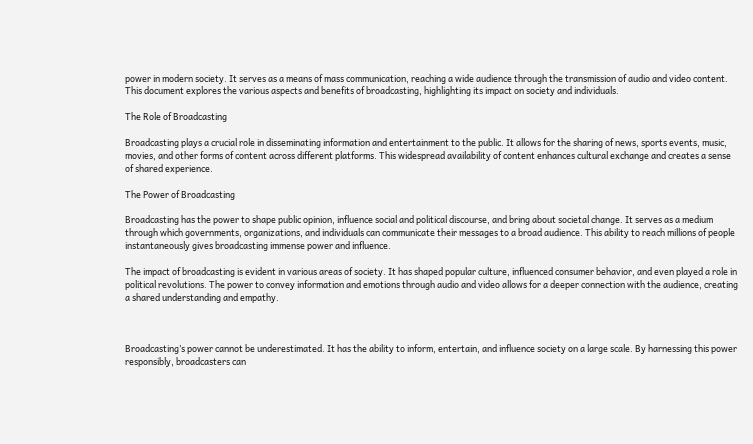power in modern society. It serves as a means of mass communication, reaching a wide audience through the transmission of audio and video content. This document explores the various aspects and benefits of broadcasting, highlighting its impact on society and individuals.

The Role of Broadcasting

Broadcasting plays a crucial role in disseminating information and entertainment to the public. It allows for the sharing of news, sports events, music, movies, and other forms of content across different platforms. This widespread availability of content enhances cultural exchange and creates a sense of shared experience.

The Power of Broadcasting

Broadcasting has the power to shape public opinion, influence social and political discourse, and bring about societal change. It serves as a medium through which governments, organizations, and individuals can communicate their messages to a broad audience. This ability to reach millions of people instantaneously gives broadcasting immense power and influence.

The impact of broadcasting is evident in various areas of society. It has shaped popular culture, influenced consumer behavior, and even played a role in political revolutions. The power to convey information and emotions through audio and video allows for a deeper connection with the audience, creating a shared understanding and empathy.



Broadcasting’s power cannot be underestimated. It has the ability to inform, entertain, and influence society on a large scale. By harnessing this power responsibly, broadcasters can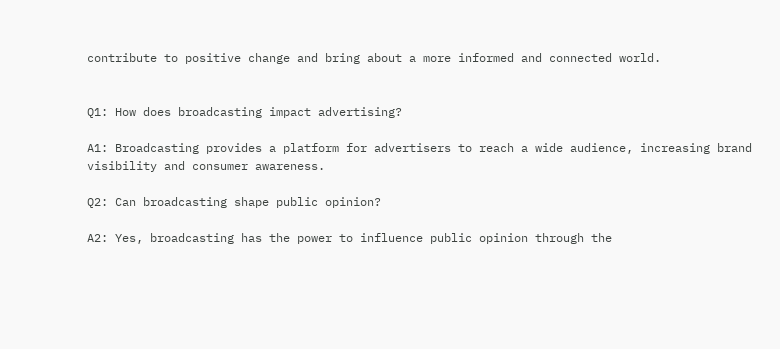contribute to positive change and bring about a more informed and connected world.


Q1: How does broadcasting impact advertising?

A1: Broadcasting provides a platform for advertisers to reach a wide audience, increasing brand visibility and consumer awareness.

Q2: Can broadcasting shape public opinion?

A2: Yes, broadcasting has the power to influence public opinion through the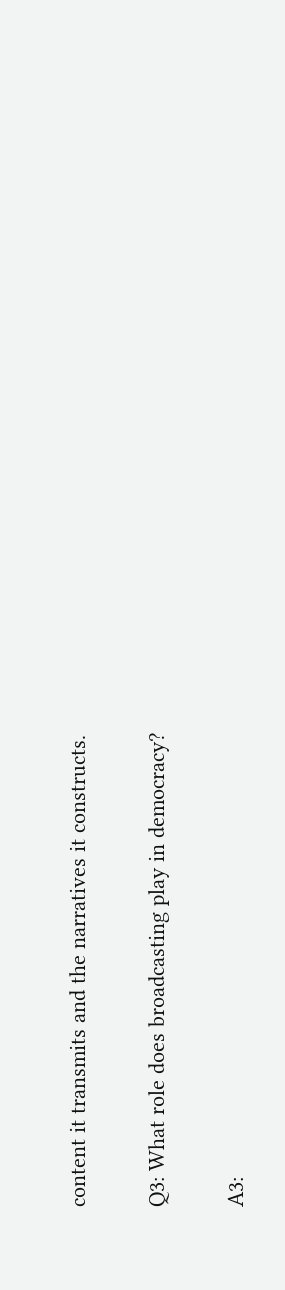content it transmits and the narratives it constructs.

Q3: What role does broadcasting play in democracy?

A3: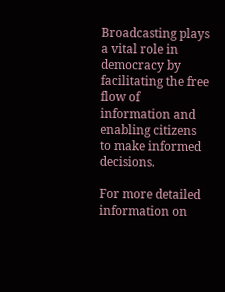Broadcasting plays a vital role in democracy by facilitating the free flow of information and enabling citizens to make informed decisions.

For more detailed information on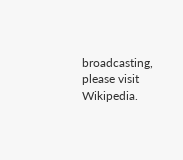broadcasting, please visit Wikipedia.